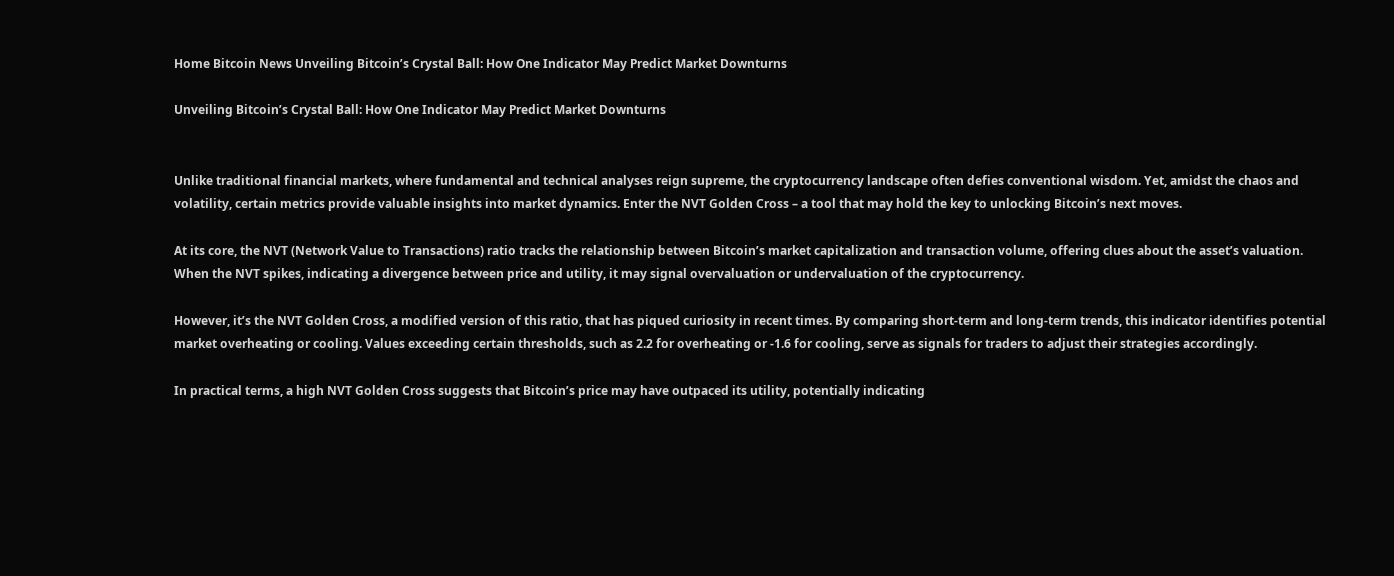Home Bitcoin News Unveiling Bitcoin’s Crystal Ball: How One Indicator May Predict Market Downturns

Unveiling Bitcoin’s Crystal Ball: How One Indicator May Predict Market Downturns


Unlike traditional financial markets, where fundamental and technical analyses reign supreme, the cryptocurrency landscape often defies conventional wisdom. Yet, amidst the chaos and volatility, certain metrics provide valuable insights into market dynamics. Enter the NVT Golden Cross – a tool that may hold the key to unlocking Bitcoin’s next moves.

At its core, the NVT (Network Value to Transactions) ratio tracks the relationship between Bitcoin’s market capitalization and transaction volume, offering clues about the asset’s valuation. When the NVT spikes, indicating a divergence between price and utility, it may signal overvaluation or undervaluation of the cryptocurrency.

However, it’s the NVT Golden Cross, a modified version of this ratio, that has piqued curiosity in recent times. By comparing short-term and long-term trends, this indicator identifies potential market overheating or cooling. Values exceeding certain thresholds, such as 2.2 for overheating or -1.6 for cooling, serve as signals for traders to adjust their strategies accordingly.

In practical terms, a high NVT Golden Cross suggests that Bitcoin’s price may have outpaced its utility, potentially indicating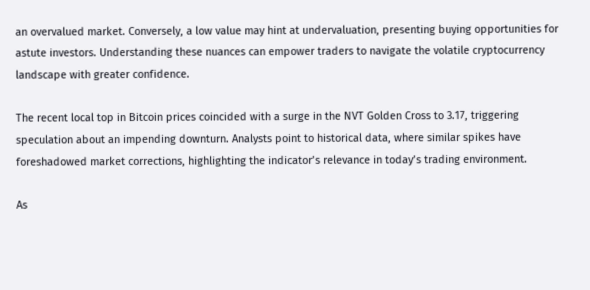an overvalued market. Conversely, a low value may hint at undervaluation, presenting buying opportunities for astute investors. Understanding these nuances can empower traders to navigate the volatile cryptocurrency landscape with greater confidence.

The recent local top in Bitcoin prices coincided with a surge in the NVT Golden Cross to 3.17, triggering speculation about an impending downturn. Analysts point to historical data, where similar spikes have foreshadowed market corrections, highlighting the indicator’s relevance in today’s trading environment.

As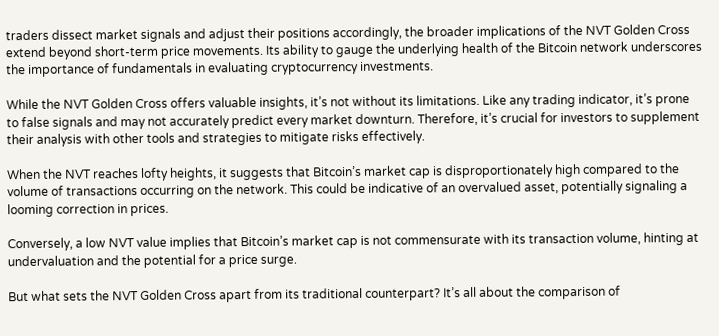traders dissect market signals and adjust their positions accordingly, the broader implications of the NVT Golden Cross extend beyond short-term price movements. Its ability to gauge the underlying health of the Bitcoin network underscores the importance of fundamentals in evaluating cryptocurrency investments.

While the NVT Golden Cross offers valuable insights, it’s not without its limitations. Like any trading indicator, it’s prone to false signals and may not accurately predict every market downturn. Therefore, it’s crucial for investors to supplement their analysis with other tools and strategies to mitigate risks effectively.

When the NVT reaches lofty heights, it suggests that Bitcoin’s market cap is disproportionately high compared to the volume of transactions occurring on the network. This could be indicative of an overvalued asset, potentially signaling a looming correction in prices.

Conversely, a low NVT value implies that Bitcoin’s market cap is not commensurate with its transaction volume, hinting at undervaluation and the potential for a price surge.

But what sets the NVT Golden Cross apart from its traditional counterpart? It’s all about the comparison of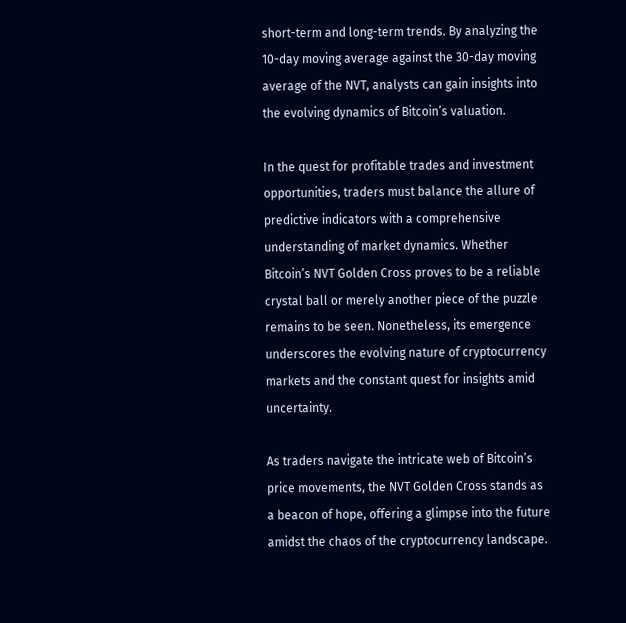short-term and long-term trends. By analyzing the 10-day moving average against the 30-day moving average of the NVT, analysts can gain insights into the evolving dynamics of Bitcoin’s valuation.

In the quest for profitable trades and investment opportunities, traders must balance the allure of predictive indicators with a comprehensive understanding of market dynamics. Whether Bitcoin’s NVT Golden Cross proves to be a reliable crystal ball or merely another piece of the puzzle remains to be seen. Nonetheless, its emergence underscores the evolving nature of cryptocurrency markets and the constant quest for insights amid uncertainty.

As traders navigate the intricate web of Bitcoin’s price movements, the NVT Golden Cross stands as a beacon of hope, offering a glimpse into the future amidst the chaos of the cryptocurrency landscape.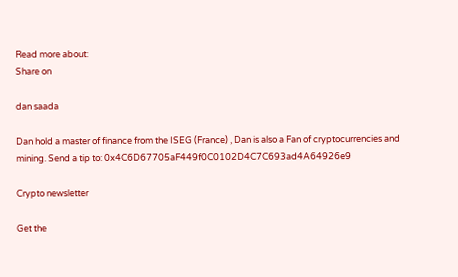Read more about:
Share on

dan saada

Dan hold a master of finance from the ISEG (France) , Dan is also a Fan of cryptocurrencies and mining. Send a tip to: 0x4C6D67705aF449f0C0102D4C7C693ad4A64926e9

Crypto newsletter

Get the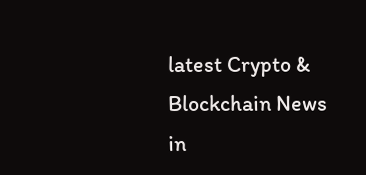latest Crypto & Blockchain News in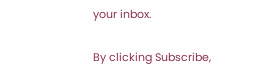your inbox.

By clicking Subscribe,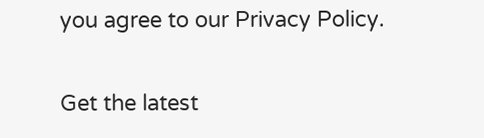you agree to our Privacy Policy.

Get the latest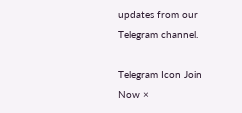updates from our Telegram channel.

Telegram Icon Join Now ×